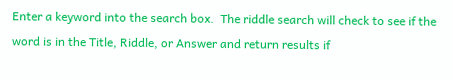Enter a keyword into the search box.  The riddle search will check to see if the word is in the Title, Riddle, or Answer and return results if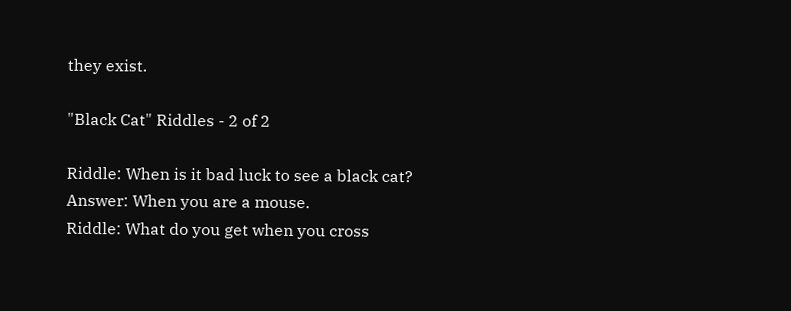they exist.

"Black Cat" Riddles - 2 of 2

Riddle: When is it bad luck to see a black cat?
Answer: When you are a mouse.
Riddle: What do you get when you cross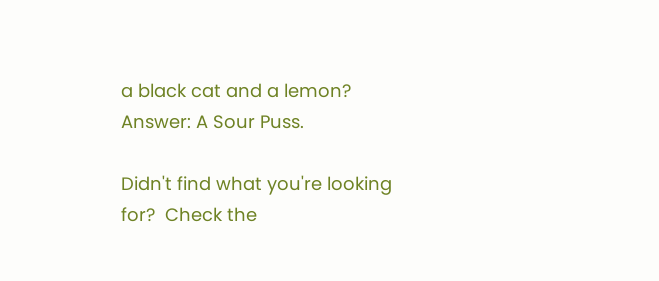a black cat and a lemon?
Answer: A Sour Puss.

Didn't find what you're looking for?  Check the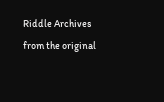Riddle Archives from the original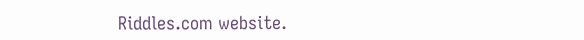Riddles.com website.